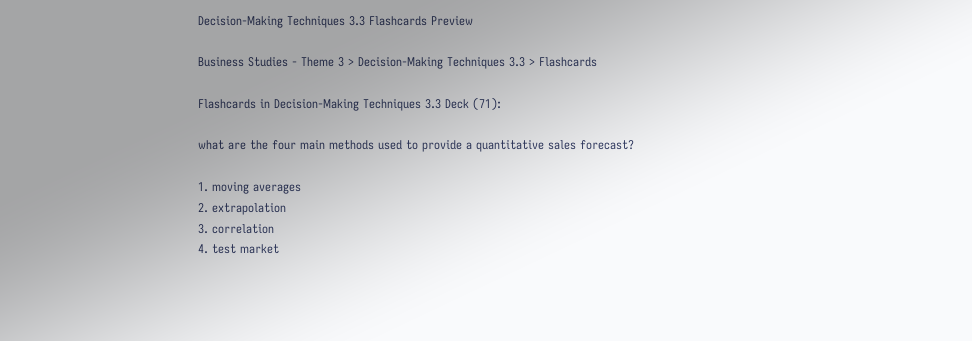Decision-Making Techniques 3.3 Flashcards Preview

Business Studies - Theme 3 > Decision-Making Techniques 3.3 > Flashcards

Flashcards in Decision-Making Techniques 3.3 Deck (71):

what are the four main methods used to provide a quantitative sales forecast?

1. moving averages
2. extrapolation
3. correlation
4. test market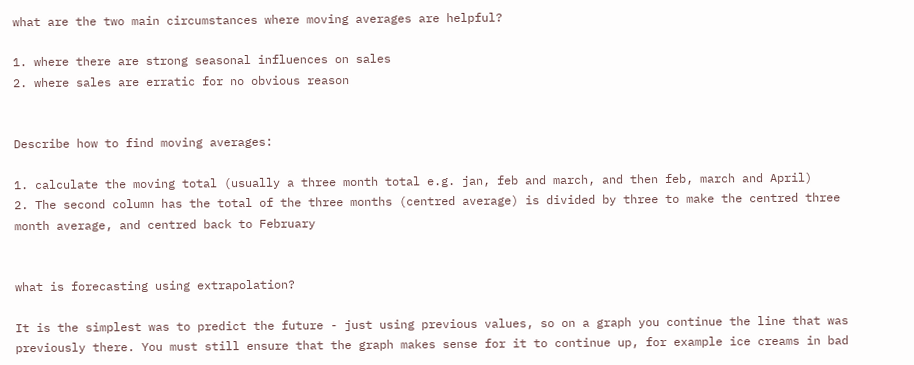what are the two main circumstances where moving averages are helpful?

1. where there are strong seasonal influences on sales
2. where sales are erratic for no obvious reason


Describe how to find moving averages:

1. calculate the moving total (usually a three month total e.g. jan, feb and march, and then feb, march and April)
2. The second column has the total of the three months (centred average) is divided by three to make the centred three month average, and centred back to February


what is forecasting using extrapolation?

It is the simplest was to predict the future - just using previous values, so on a graph you continue the line that was previously there. You must still ensure that the graph makes sense for it to continue up, for example ice creams in bad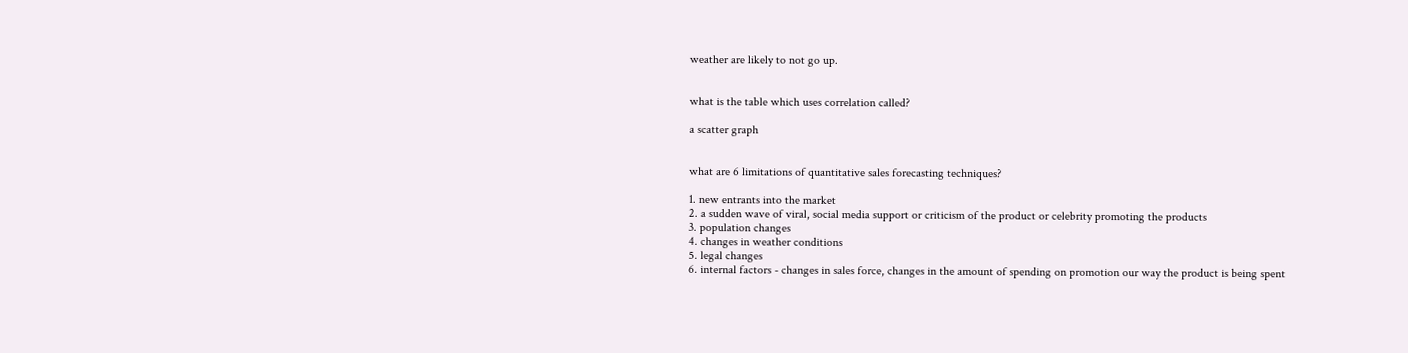weather are likely to not go up.


what is the table which uses correlation called?

a scatter graph


what are 6 limitations of quantitative sales forecasting techniques?

1. new entrants into the market
2. a sudden wave of viral, social media support or criticism of the product or celebrity promoting the products
3. population changes
4. changes in weather conditions
5. legal changes
6. internal factors - changes in sales force, changes in the amount of spending on promotion our way the product is being spent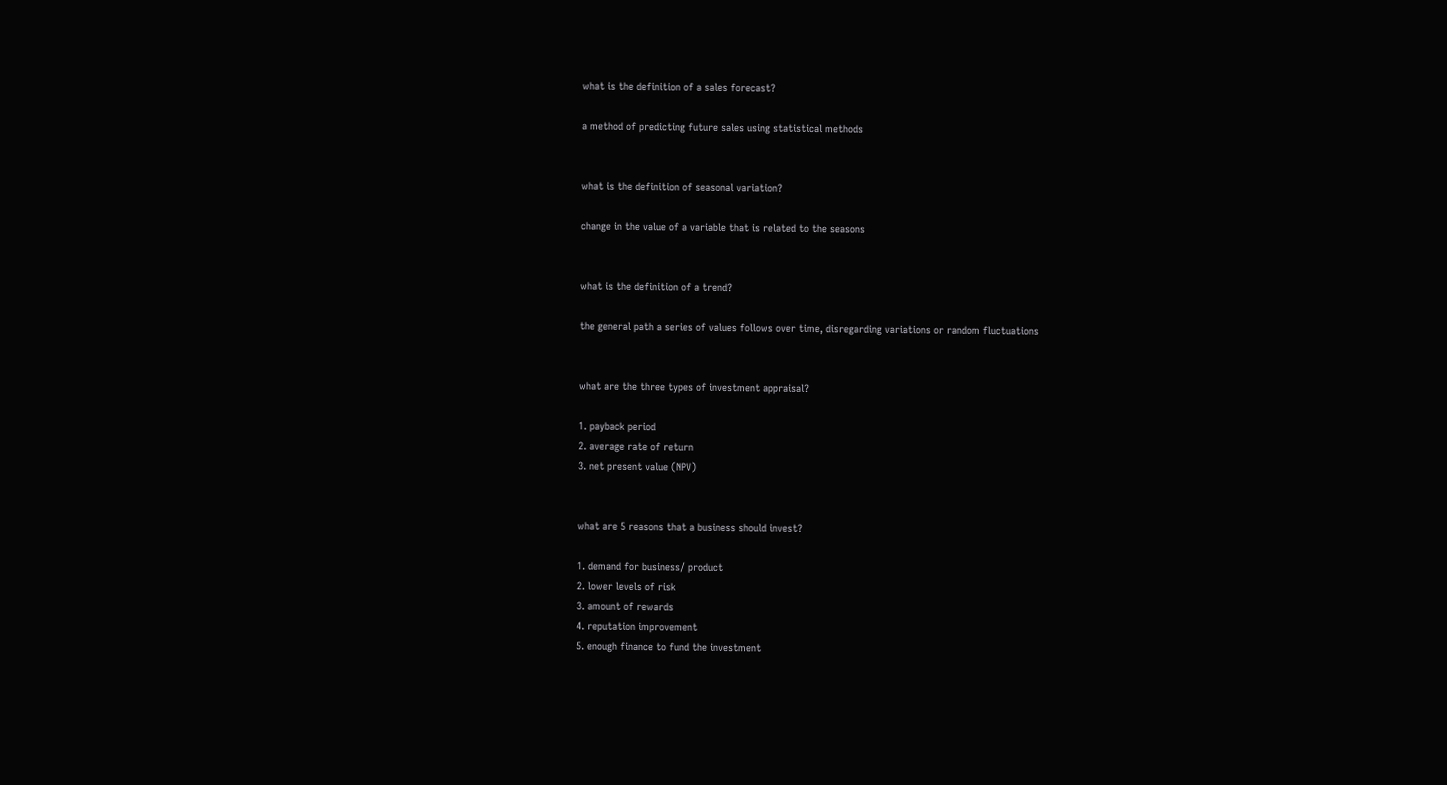what is the definition of a sales forecast?

a method of predicting future sales using statistical methods


what is the definition of seasonal variation?

change in the value of a variable that is related to the seasons


what is the definition of a trend?

the general path a series of values follows over time, disregarding variations or random fluctuations


what are the three types of investment appraisal?

1. payback period
2. average rate of return
3. net present value (NPV)


what are 5 reasons that a business should invest?

1. demand for business/ product
2. lower levels of risk
3. amount of rewards
4. reputation improvement
5. enough finance to fund the investment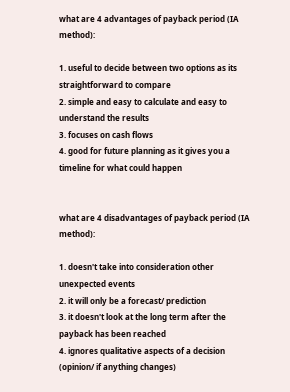what are 4 advantages of payback period (IA method):

1. useful to decide between two options as its straightforward to compare
2. simple and easy to calculate and easy to understand the results
3. focuses on cash flows
4. good for future planning as it gives you a timeline for what could happen


what are 4 disadvantages of payback period (IA method):

1. doesn't take into consideration other unexpected events
2. it will only be a forecast/ prediction
3. it doesn't look at the long term after the payback has been reached
4. ignores qualitative aspects of a decision (opinion/ if anything changes)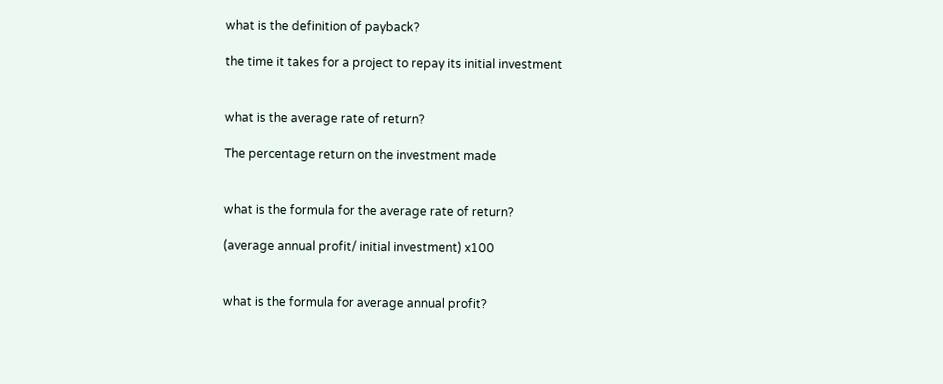what is the definition of payback?

the time it takes for a project to repay its initial investment


what is the average rate of return?

The percentage return on the investment made


what is the formula for the average rate of return?

(average annual profit/ initial investment) x100


what is the formula for average annual profit?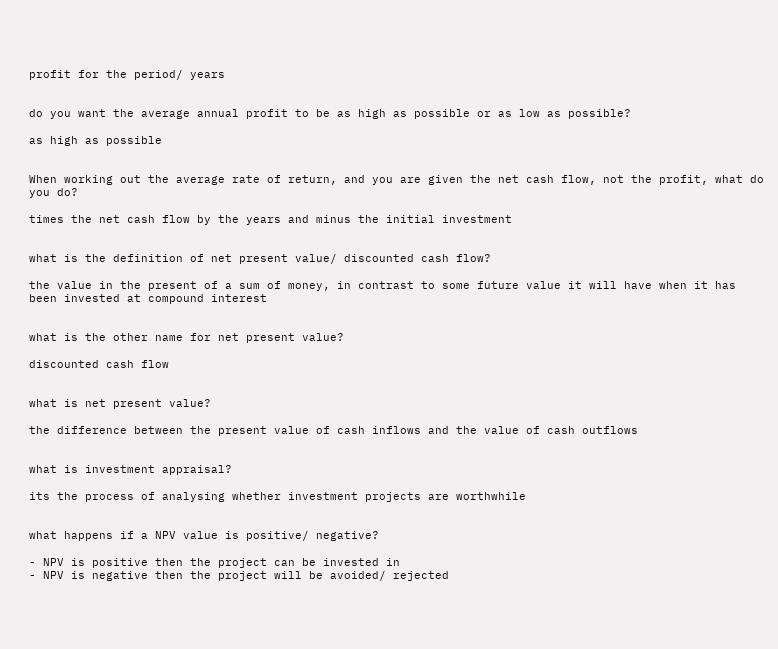profit for the period/ years


do you want the average annual profit to be as high as possible or as low as possible?

as high as possible


When working out the average rate of return, and you are given the net cash flow, not the profit, what do you do?

times the net cash flow by the years and minus the initial investment


what is the definition of net present value/ discounted cash flow?

the value in the present of a sum of money, in contrast to some future value it will have when it has been invested at compound interest


what is the other name for net present value?

discounted cash flow


what is net present value?

the difference between the present value of cash inflows and the value of cash outflows


what is investment appraisal?

its the process of analysing whether investment projects are worthwhile


what happens if a NPV value is positive/ negative?

- NPV is positive then the project can be invested in
- NPV is negative then the project will be avoided/ rejected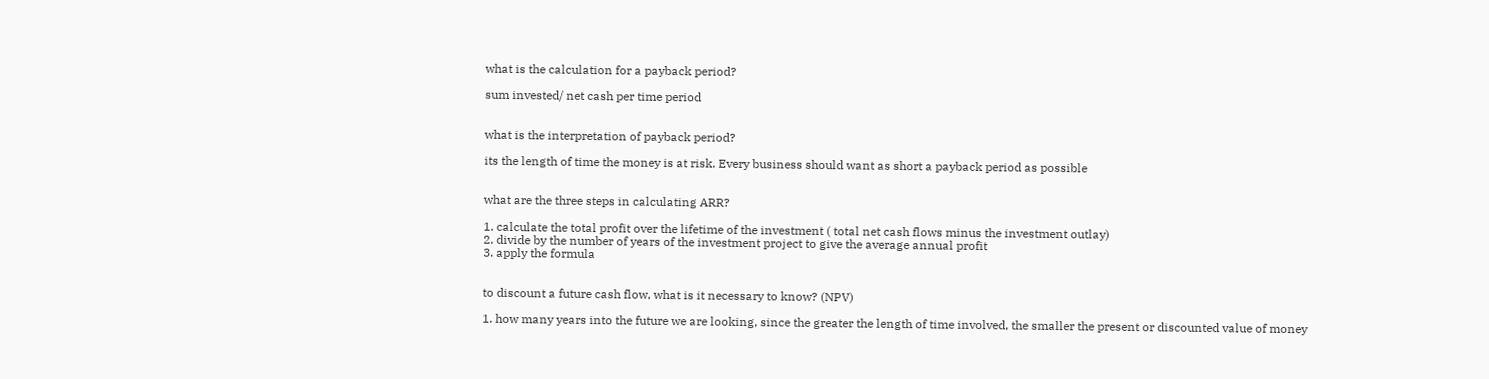what is the calculation for a payback period?

sum invested/ net cash per time period


what is the interpretation of payback period?

its the length of time the money is at risk. Every business should want as short a payback period as possible


what are the three steps in calculating ARR?

1. calculate the total profit over the lifetime of the investment ( total net cash flows minus the investment outlay)
2. divide by the number of years of the investment project to give the average annual profit
3. apply the formula


to discount a future cash flow, what is it necessary to know? (NPV)

1. how many years into the future we are looking, since the greater the length of time involved, the smaller the present or discounted value of money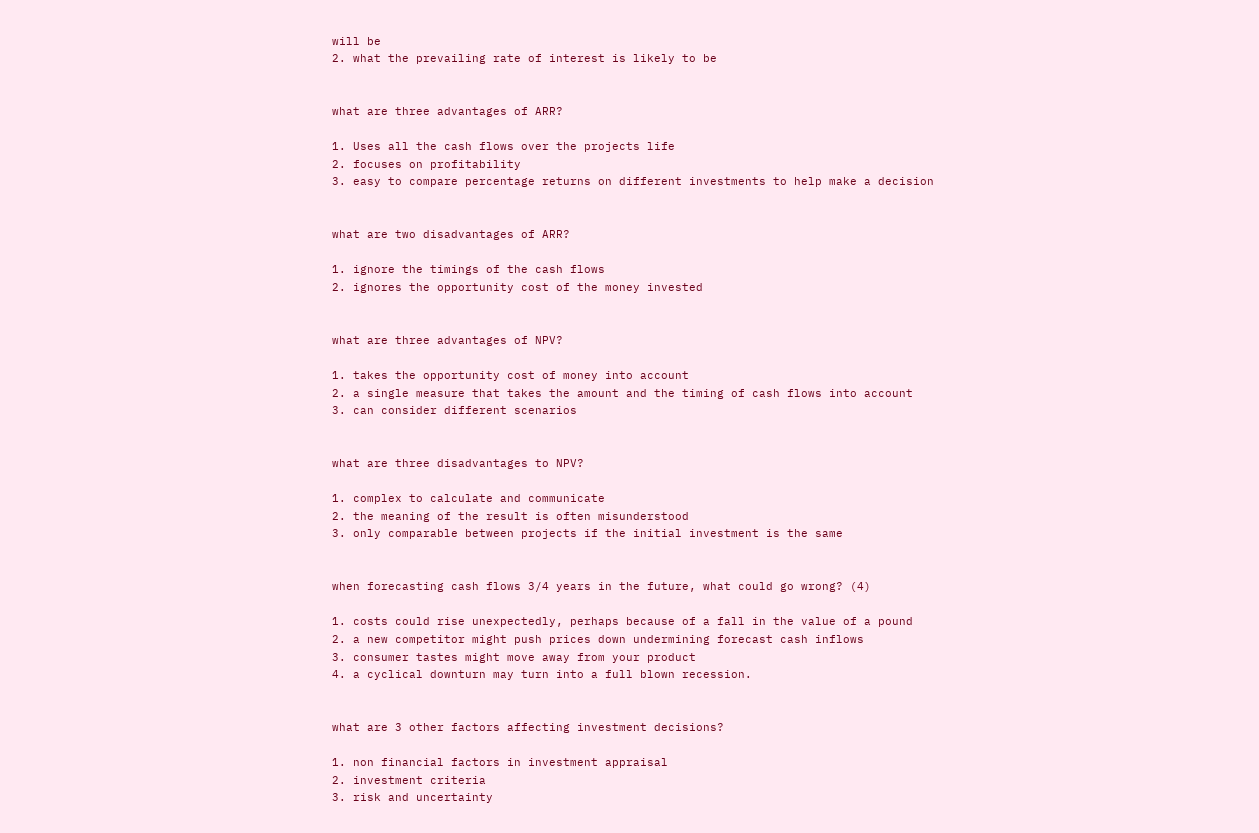will be
2. what the prevailing rate of interest is likely to be


what are three advantages of ARR?

1. Uses all the cash flows over the projects life
2. focuses on profitability
3. easy to compare percentage returns on different investments to help make a decision


what are two disadvantages of ARR?

1. ignore the timings of the cash flows
2. ignores the opportunity cost of the money invested


what are three advantages of NPV?

1. takes the opportunity cost of money into account
2. a single measure that takes the amount and the timing of cash flows into account
3. can consider different scenarios


what are three disadvantages to NPV?

1. complex to calculate and communicate
2. the meaning of the result is often misunderstood
3. only comparable between projects if the initial investment is the same


when forecasting cash flows 3/4 years in the future, what could go wrong? (4)

1. costs could rise unexpectedly, perhaps because of a fall in the value of a pound
2. a new competitor might push prices down undermining forecast cash inflows
3. consumer tastes might move away from your product
4. a cyclical downturn may turn into a full blown recession.


what are 3 other factors affecting investment decisions?

1. non financial factors in investment appraisal
2. investment criteria
3. risk and uncertainty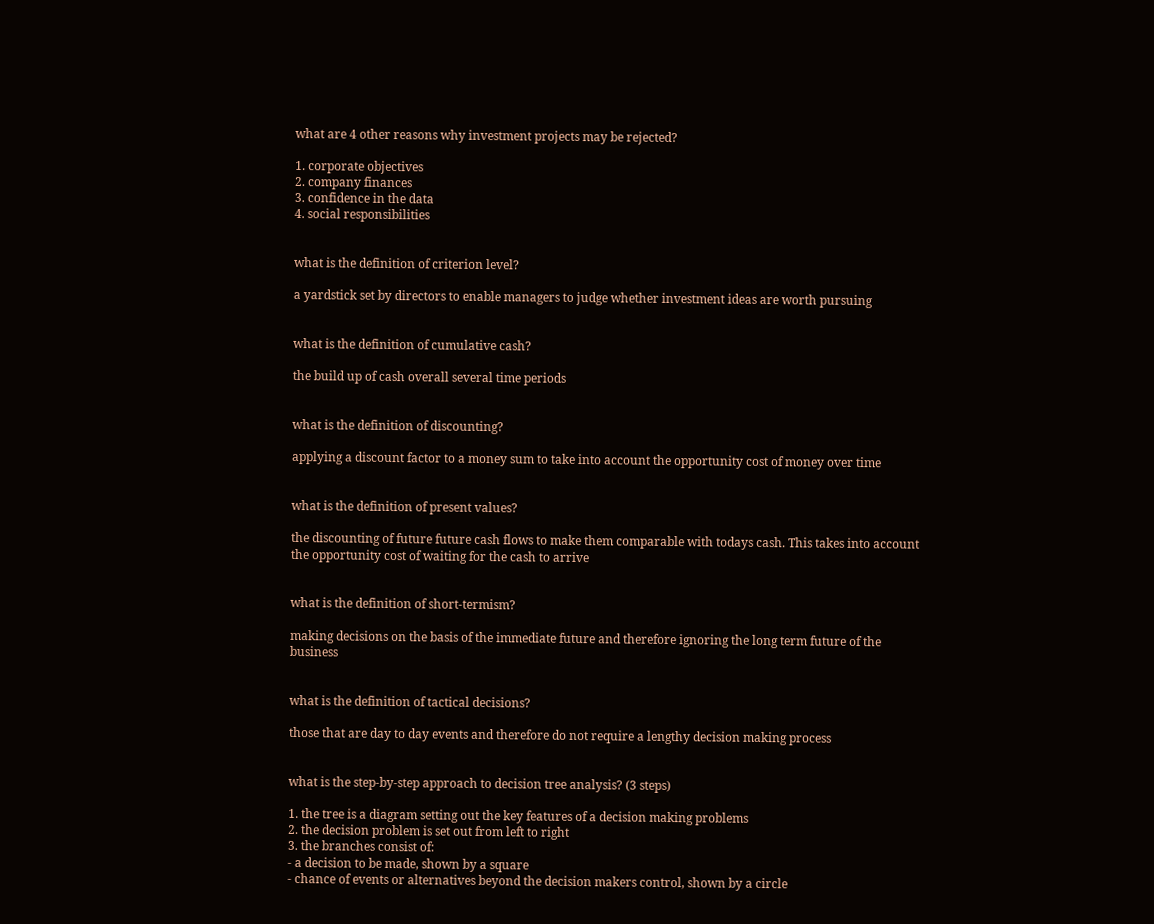what are 4 other reasons why investment projects may be rejected?

1. corporate objectives
2. company finances
3. confidence in the data
4. social responsibilities


what is the definition of criterion level?

a yardstick set by directors to enable managers to judge whether investment ideas are worth pursuing


what is the definition of cumulative cash?

the build up of cash overall several time periods


what is the definition of discounting?

applying a discount factor to a money sum to take into account the opportunity cost of money over time


what is the definition of present values?

the discounting of future future cash flows to make them comparable with todays cash. This takes into account the opportunity cost of waiting for the cash to arrive


what is the definition of short-termism?

making decisions on the basis of the immediate future and therefore ignoring the long term future of the business


what is the definition of tactical decisions?

those that are day to day events and therefore do not require a lengthy decision making process


what is the step-by-step approach to decision tree analysis? (3 steps)

1. the tree is a diagram setting out the key features of a decision making problems
2. the decision problem is set out from left to right
3. the branches consist of:
- a decision to be made, shown by a square
- chance of events or alternatives beyond the decision makers control, shown by a circle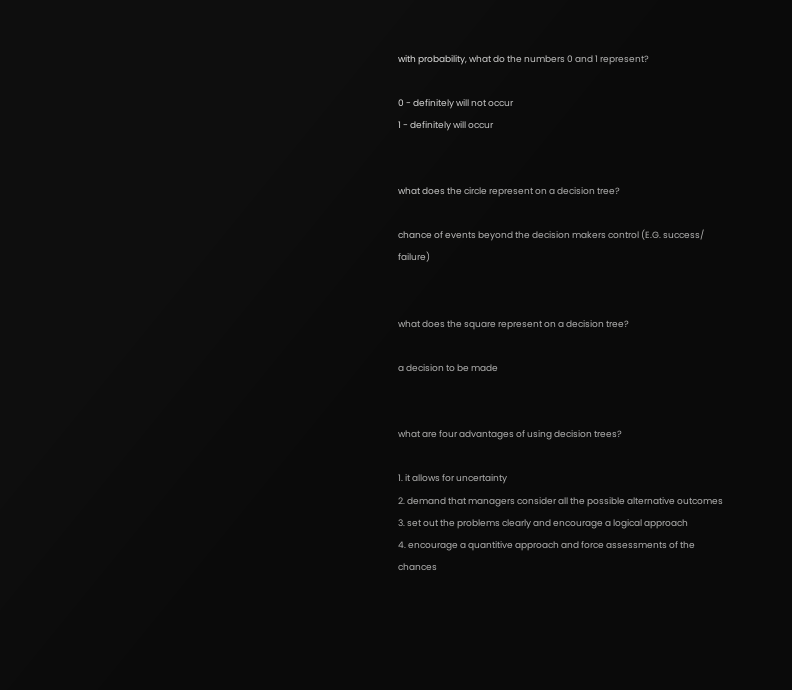with probability, what do the numbers 0 and 1 represent?

0 - definitely will not occur
1 - definitely will occur


what does the circle represent on a decision tree?

chance of events beyond the decision makers control (E.G. success/ failure)


what does the square represent on a decision tree?

a decision to be made


what are four advantages of using decision trees?

1. it allows for uncertainty
2. demand that managers consider all the possible alternative outcomes
3. set out the problems clearly and encourage a logical approach
4. encourage a quantitive approach and force assessments of the chances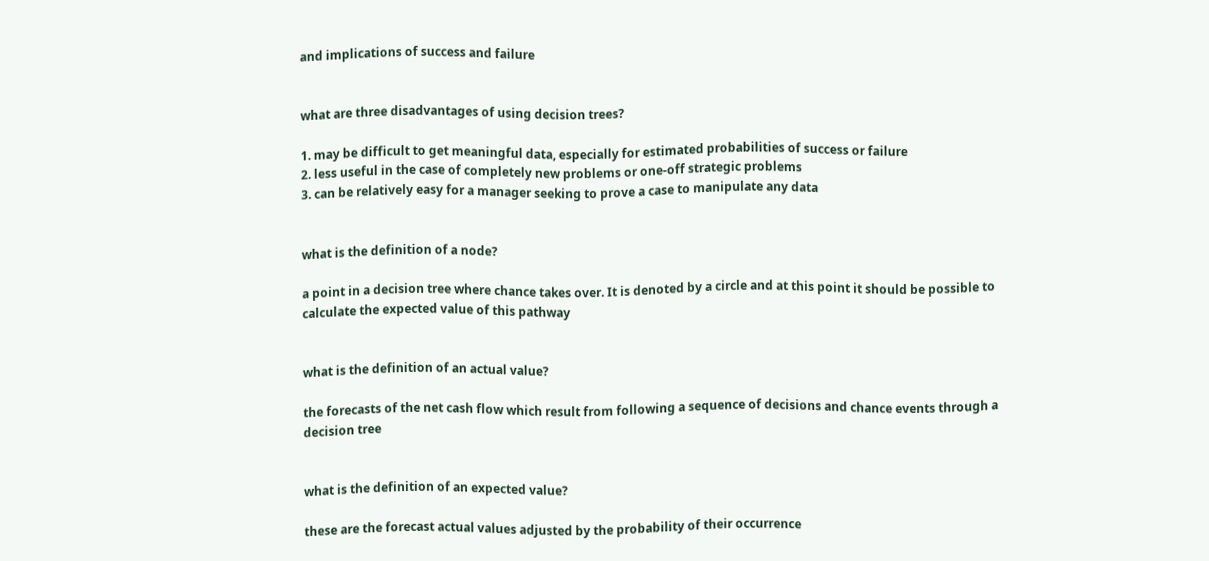and implications of success and failure


what are three disadvantages of using decision trees?

1. may be difficult to get meaningful data, especially for estimated probabilities of success or failure
2. less useful in the case of completely new problems or one-off strategic problems
3. can be relatively easy for a manager seeking to prove a case to manipulate any data


what is the definition of a node?

a point in a decision tree where chance takes over. It is denoted by a circle and at this point it should be possible to calculate the expected value of this pathway


what is the definition of an actual value?

the forecasts of the net cash flow which result from following a sequence of decisions and chance events through a decision tree


what is the definition of an expected value?

these are the forecast actual values adjusted by the probability of their occurrence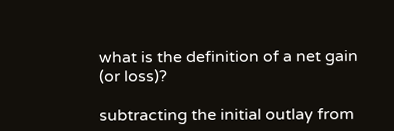what is the definition of a net gain (or loss)?

subtracting the initial outlay from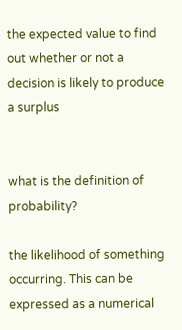the expected value to find out whether or not a decision is likely to produce a surplus


what is the definition of probability?

the likelihood of something occurring. This can be expressed as a numerical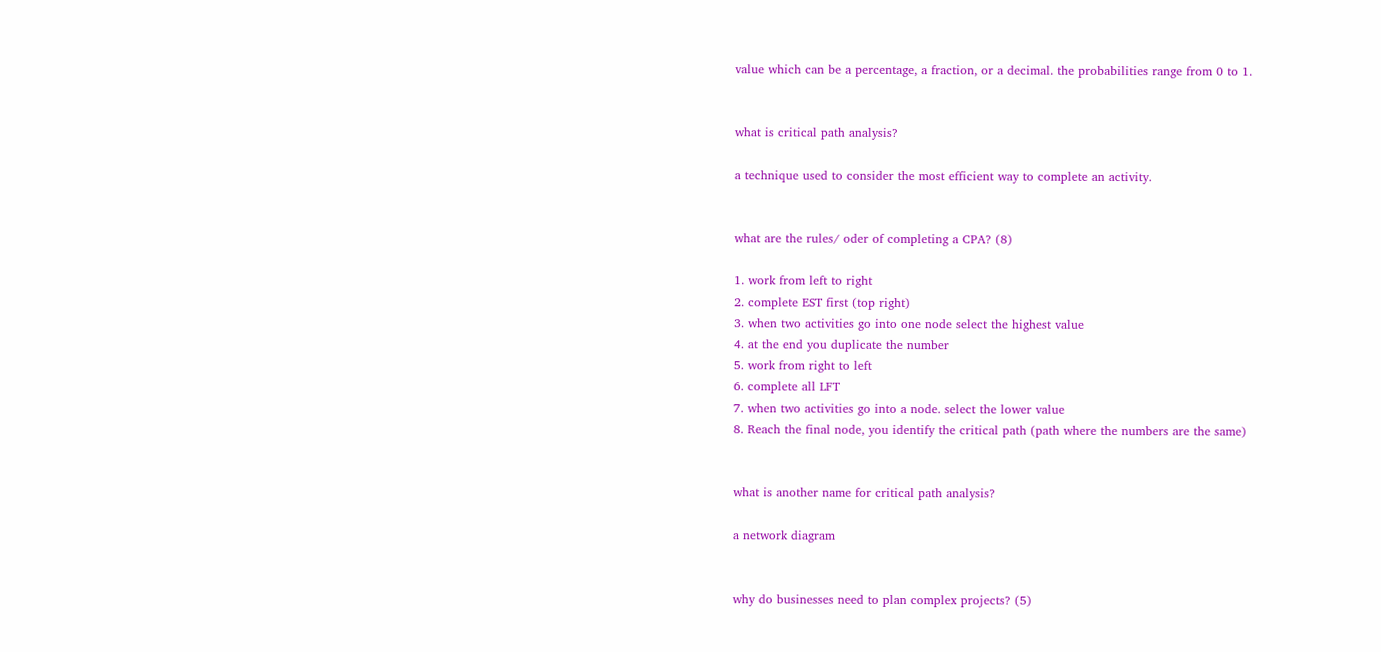value which can be a percentage, a fraction, or a decimal. the probabilities range from 0 to 1.


what is critical path analysis?

a technique used to consider the most efficient way to complete an activity.


what are the rules/ oder of completing a CPA? (8)

1. work from left to right
2. complete EST first (top right)
3. when two activities go into one node select the highest value
4. at the end you duplicate the number
5. work from right to left
6. complete all LFT
7. when two activities go into a node. select the lower value
8. Reach the final node, you identify the critical path (path where the numbers are the same)


what is another name for critical path analysis?

a network diagram


why do businesses need to plan complex projects? (5)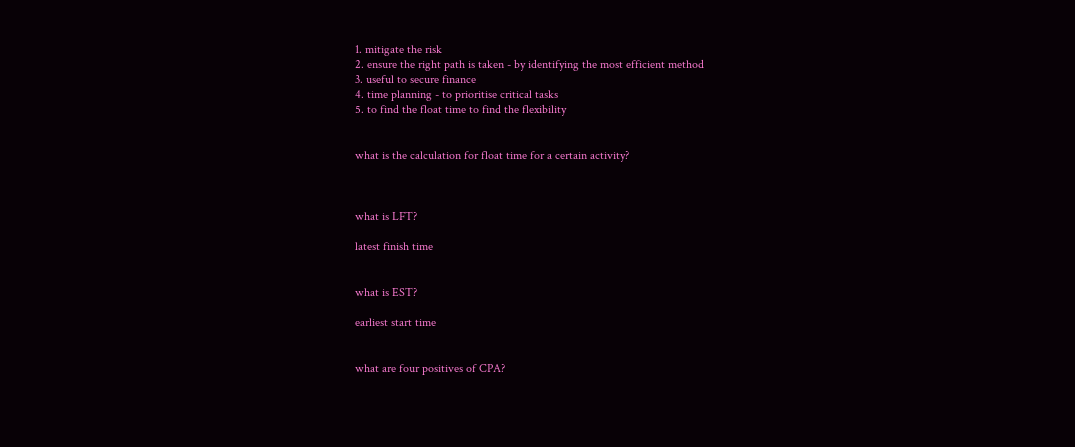1. mitigate the risk
2. ensure the right path is taken - by identifying the most efficient method
3. useful to secure finance
4. time planning - to prioritise critical tasks
5. to find the float time to find the flexibility


what is the calculation for float time for a certain activity?



what is LFT?

latest finish time


what is EST?

earliest start time


what are four positives of CPA?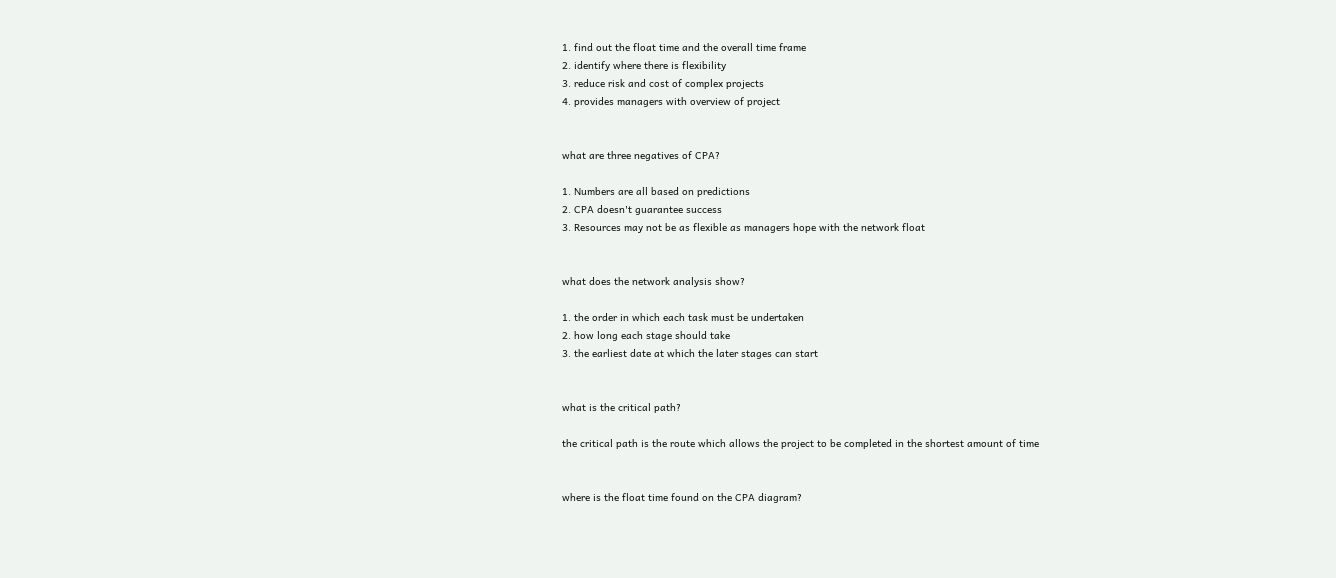1. find out the float time and the overall time frame
2. identify where there is flexibility
3. reduce risk and cost of complex projects
4. provides managers with overview of project


what are three negatives of CPA?

1. Numbers are all based on predictions
2. CPA doesn't guarantee success
3. Resources may not be as flexible as managers hope with the network float


what does the network analysis show?

1. the order in which each task must be undertaken
2. how long each stage should take
3. the earliest date at which the later stages can start


what is the critical path?

the critical path is the route which allows the project to be completed in the shortest amount of time


where is the float time found on the CPA diagram?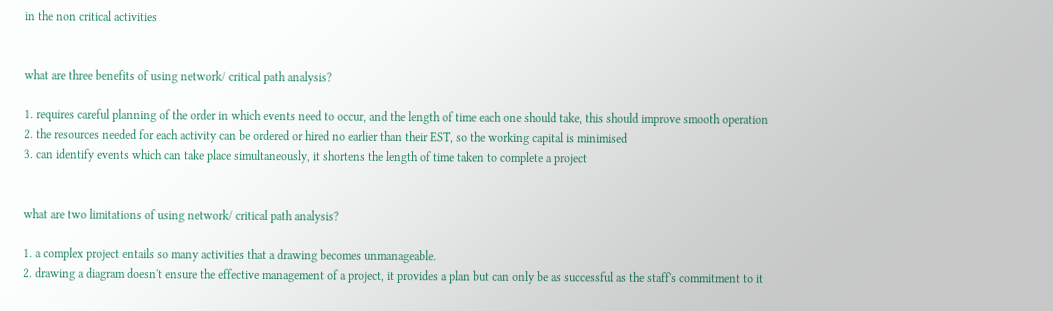in the non critical activities


what are three benefits of using network/ critical path analysis?

1. requires careful planning of the order in which events need to occur, and the length of time each one should take, this should improve smooth operation
2. the resources needed for each activity can be ordered or hired no earlier than their EST, so the working capital is minimised
3. can identify events which can take place simultaneously, it shortens the length of time taken to complete a project


what are two limitations of using network/ critical path analysis?

1. a complex project entails so many activities that a drawing becomes unmanageable.
2. drawing a diagram doesn't ensure the effective management of a project, it provides a plan but can only be as successful as the staff's commitment to it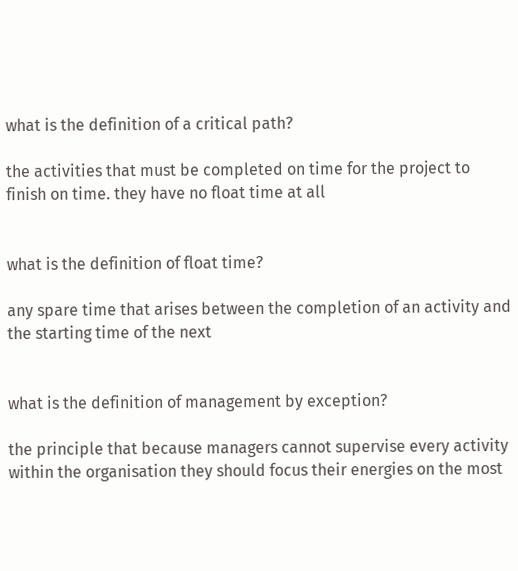what is the definition of a critical path?

the activities that must be completed on time for the project to finish on time. they have no float time at all


what is the definition of float time?

any spare time that arises between the completion of an activity and the starting time of the next


what is the definition of management by exception?

the principle that because managers cannot supervise every activity within the organisation they should focus their energies on the most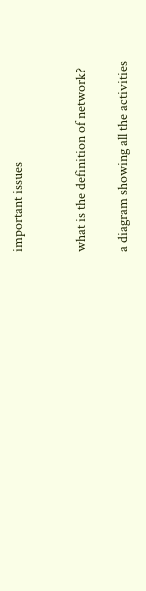important issues


what is the definition of network?

a diagram showing all the activities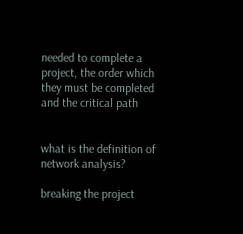needed to complete a project, the order which they must be completed and the critical path


what is the definition of network analysis?

breaking the project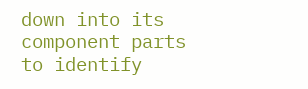down into its component parts to identify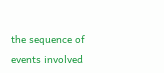the sequence of events involved